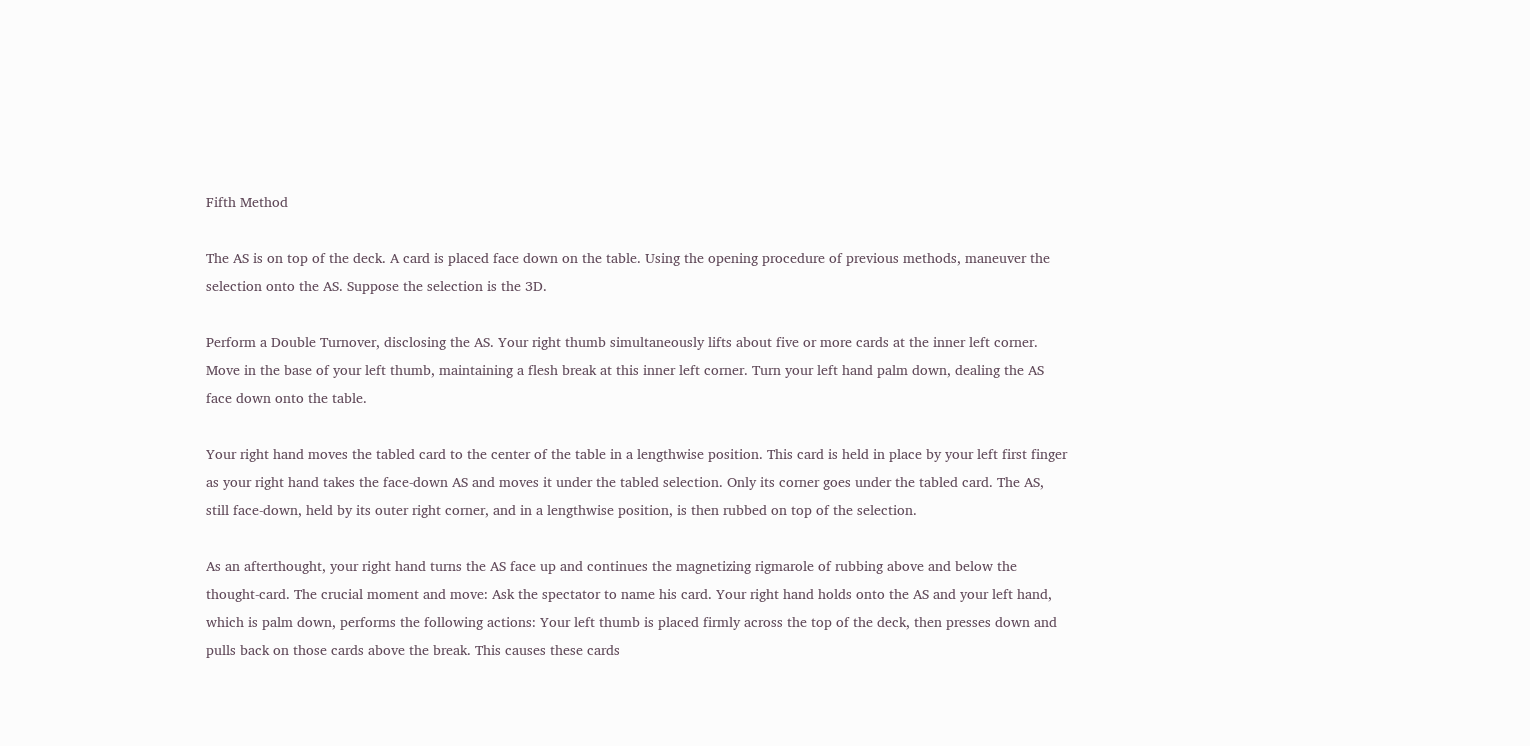Fifth Method

The AS is on top of the deck. A card is placed face down on the table. Using the opening procedure of previous methods, maneuver the selection onto the AS. Suppose the selection is the 3D.

Perform a Double Turnover, disclosing the AS. Your right thumb simultaneously lifts about five or more cards at the inner left corner. Move in the base of your left thumb, maintaining a flesh break at this inner left corner. Turn your left hand palm down, dealing the AS face down onto the table.

Your right hand moves the tabled card to the center of the table in a lengthwise position. This card is held in place by your left first finger as your right hand takes the face-down AS and moves it under the tabled selection. Only its corner goes under the tabled card. The AS, still face-down, held by its outer right corner, and in a lengthwise position, is then rubbed on top of the selection.

As an afterthought, your right hand turns the AS face up and continues the magnetizing rigmarole of rubbing above and below the thought-card. The crucial moment and move: Ask the spectator to name his card. Your right hand holds onto the AS and your left hand, which is palm down, performs the following actions: Your left thumb is placed firmly across the top of the deck, then presses down and pulls back on those cards above the break. This causes these cards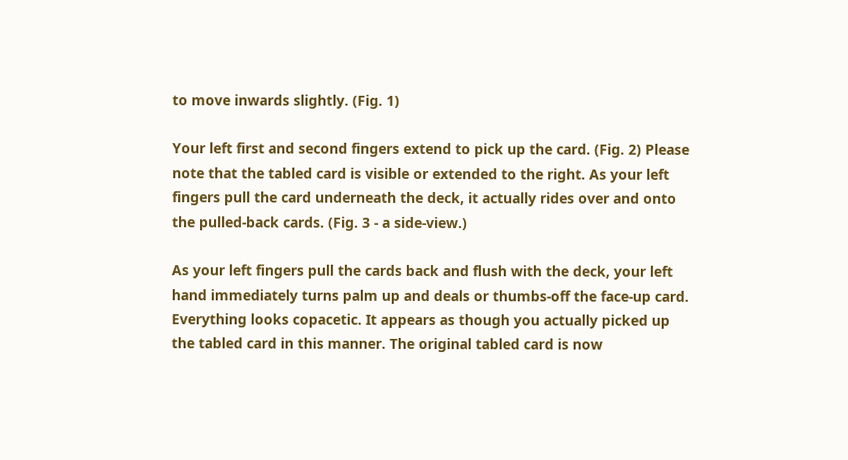to move inwards slightly. (Fig. 1)

Your left first and second fingers extend to pick up the card. (Fig. 2) Please note that the tabled card is visible or extended to the right. As your left fingers pull the card underneath the deck, it actually rides over and onto the pulled-back cards. (Fig. 3 - a side-view.)

As your left fingers pull the cards back and flush with the deck, your left hand immediately turns palm up and deals or thumbs-off the face-up card. Everything looks copacetic. It appears as though you actually picked up the tabled card in this manner. The original tabled card is now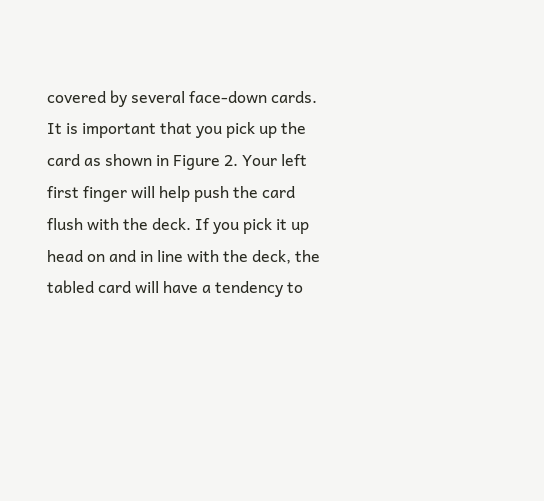covered by several face-down cards. It is important that you pick up the card as shown in Figure 2. Your left first finger will help push the card flush with the deck. If you pick it up head on and in line with the deck, the tabled card will have a tendency to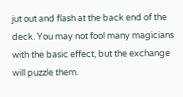jut out and flash at the back end of the deck. You may not fool many magicians with the basic effect, but the exchange will puzzle them.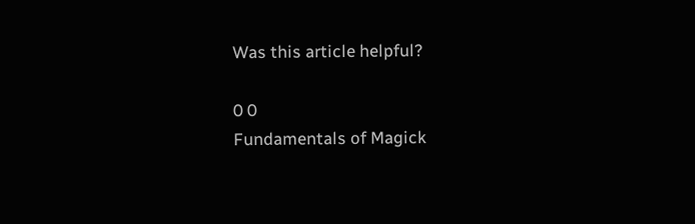Was this article helpful?

0 0
Fundamentals of Magick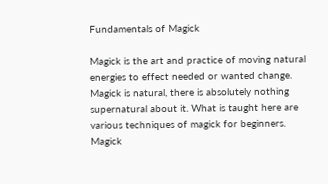Fundamentals of Magick

Magick is the art and practice of moving natural energies to effect needed or wanted change. Magick is natural, there is absolutely nothing supernatural about it. What is taught here are various techniques of magick for beginners. Magick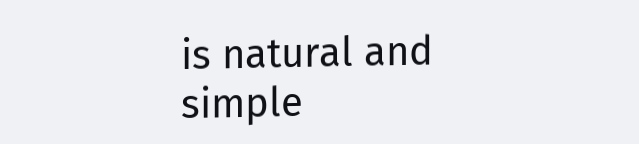is natural and simple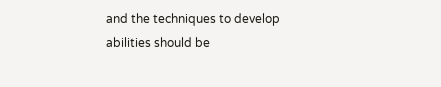and the techniques to develop abilities should be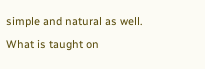simple and natural as well. What is taught on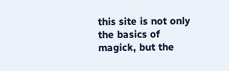this site is not only the basics of magick, but the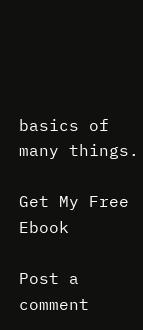basics of many things.

Get My Free Ebook

Post a comment